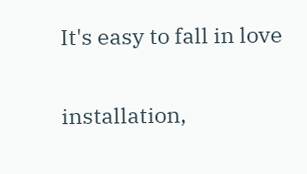It's easy to fall in love

installation,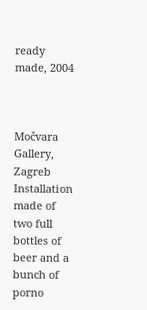ready made, 2004



Močvara Gallery, Zagreb
Installation made of two full bottles of beer and a bunch of porno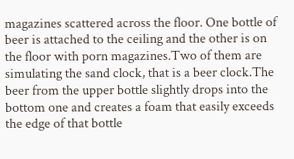magazines scattered across the floor. One bottle of beer is attached to the ceiling and the other is on the floor with porn magazines.Two of them are simulating the sand clock, that is a beer clock.The beer from the upper bottle slightly drops into the bottom one and creates a foam that easily exceeds the edge of that bottle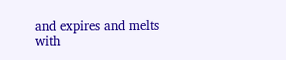and expires and melts with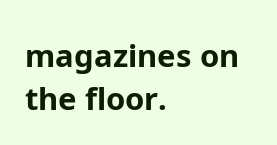magazines on the floor.